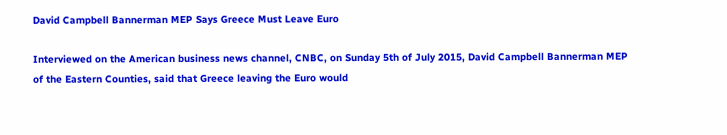David Campbell Bannerman MEP Says Greece Must Leave Euro

Interviewed on the American business news channel, CNBC, on Sunday 5th of July 2015, David Campbell Bannerman MEP of the Eastern Counties, said that Greece leaving the Euro would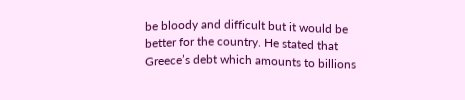be bloody and difficult but it would be better for the country. He stated that Greece’s debt which amounts to billions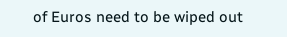of Euros need to be wiped out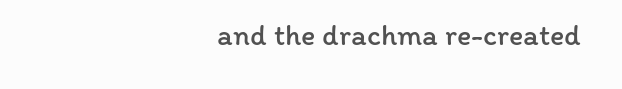and the drachma re-created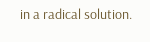in a radical solution.